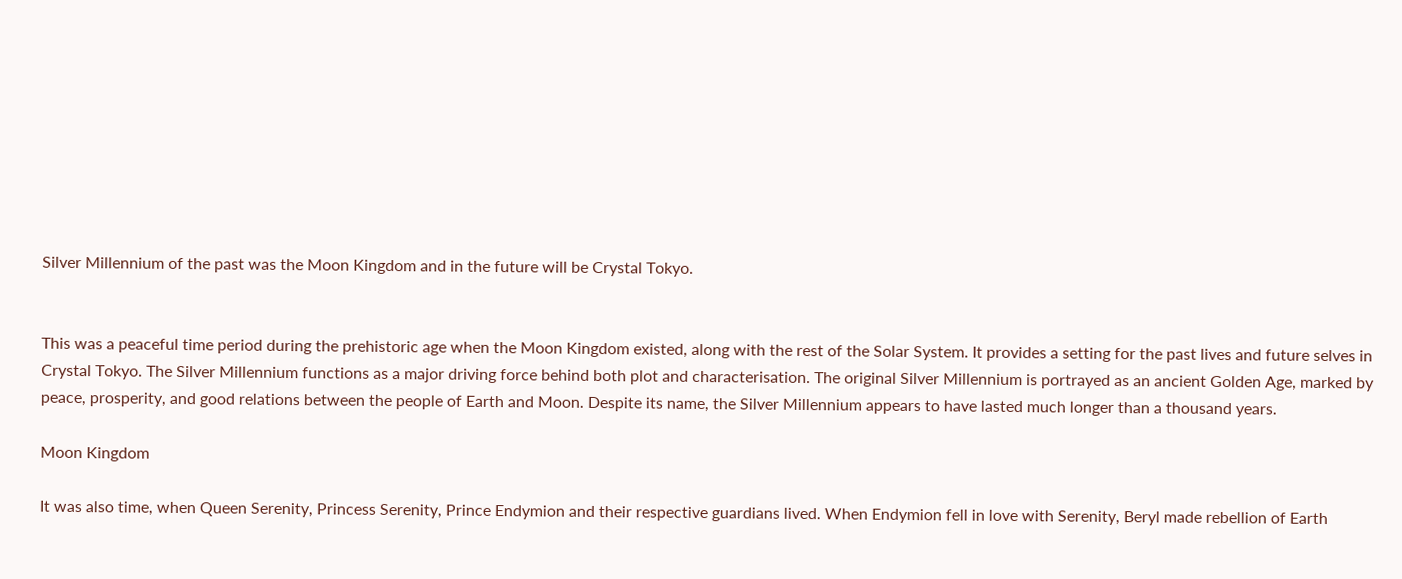Silver Millennium of the past was the Moon Kingdom and in the future will be Crystal Tokyo.


This was a peaceful time period during the prehistoric age when the Moon Kingdom existed, along with the rest of the Solar System. It provides a setting for the past lives and future selves in Crystal Tokyo. The Silver Millennium functions as a major driving force behind both plot and characterisation. The original Silver Millennium is portrayed as an ancient Golden Age, marked by peace, prosperity, and good relations between the people of Earth and Moon. Despite its name, the Silver Millennium appears to have lasted much longer than a thousand years.

Moon Kingdom

It was also time, when Queen Serenity, Princess Serenity, Prince Endymion and their respective guardians lived. When Endymion fell in love with Serenity, Beryl made rebellion of Earth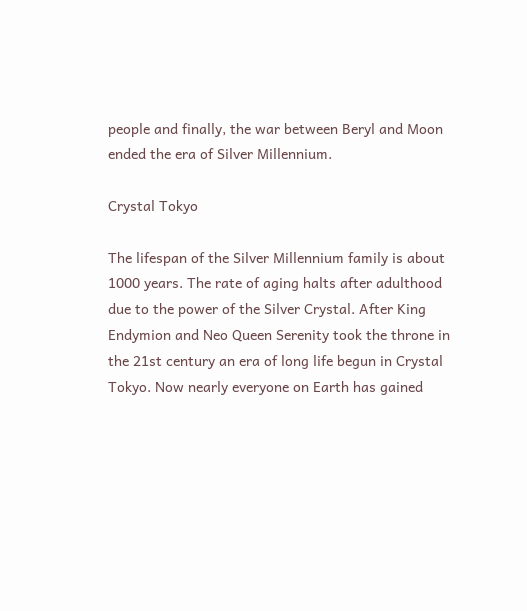people and finally, the war between Beryl and Moon ended the era of Silver Millennium.

Crystal Tokyo

The lifespan of the Silver Millennium family is about 1000 years. The rate of aging halts after adulthood due to the power of the Silver Crystal. After King Endymion and Neo Queen Serenity took the throne in the 21st century an era of long life begun in Crystal Tokyo. Now nearly everyone on Earth has gained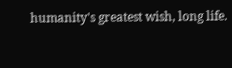humanity's greatest wish, long life.